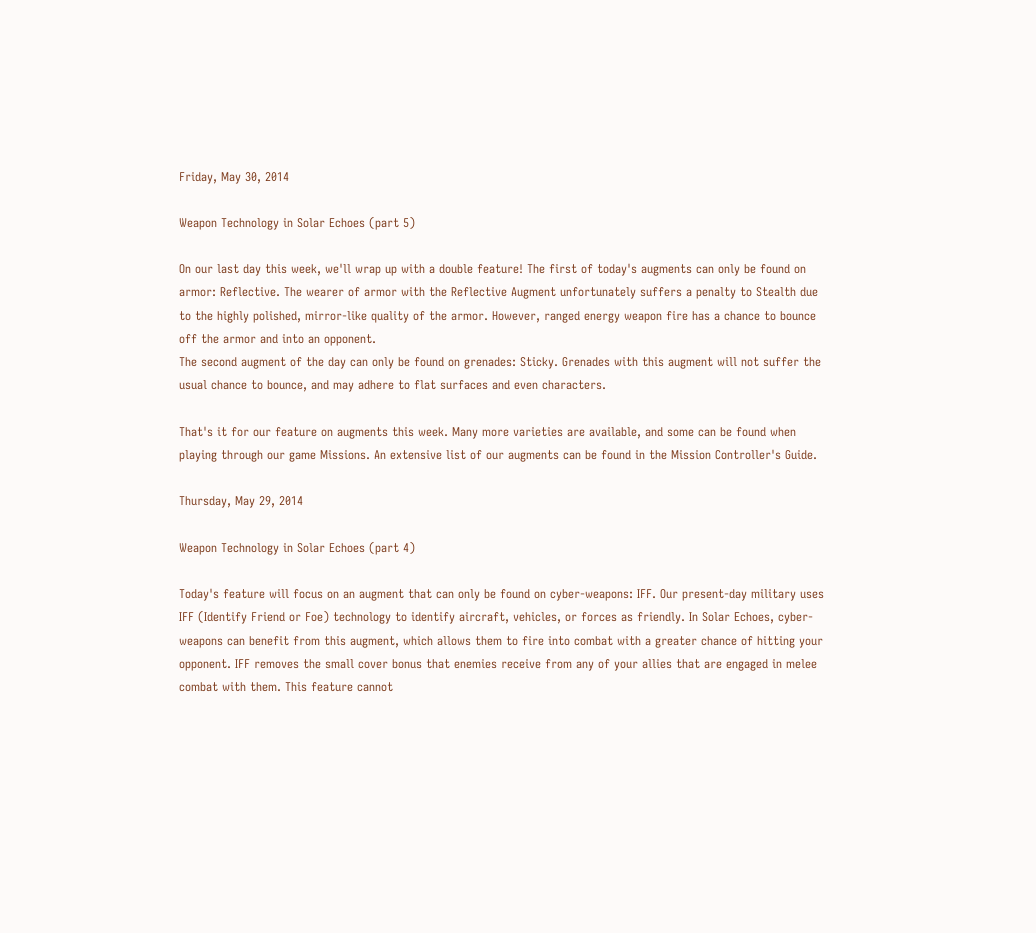Friday, May 30, 2014

Weapon Technology in Solar Echoes (part 5)

On our last day this week, we'll wrap up with a double feature! The first of today's augments can only be found on armor: Reflective. The wearer of armor with the Reflective Augment unfortunately suffers a penalty to Stealth due to the highly polished, mirror-like quality of the armor. However, ranged energy weapon fire has a chance to bounce off the armor and into an opponent.
The second augment of the day can only be found on grenades: Sticky. Grenades with this augment will not suffer the usual chance to bounce, and may adhere to flat surfaces and even characters.

That's it for our feature on augments this week. Many more varieties are available, and some can be found when playing through our game Missions. An extensive list of our augments can be found in the Mission Controller's Guide.

Thursday, May 29, 2014

Weapon Technology in Solar Echoes (part 4)

Today's feature will focus on an augment that can only be found on cyber-weapons: IFF. Our present-day military uses IFF (Identify Friend or Foe) technology to identify aircraft, vehicles, or forces as friendly. In Solar Echoes, cyber-weapons can benefit from this augment, which allows them to fire into combat with a greater chance of hitting your opponent. IFF removes the small cover bonus that enemies receive from any of your allies that are engaged in melee combat with them. This feature cannot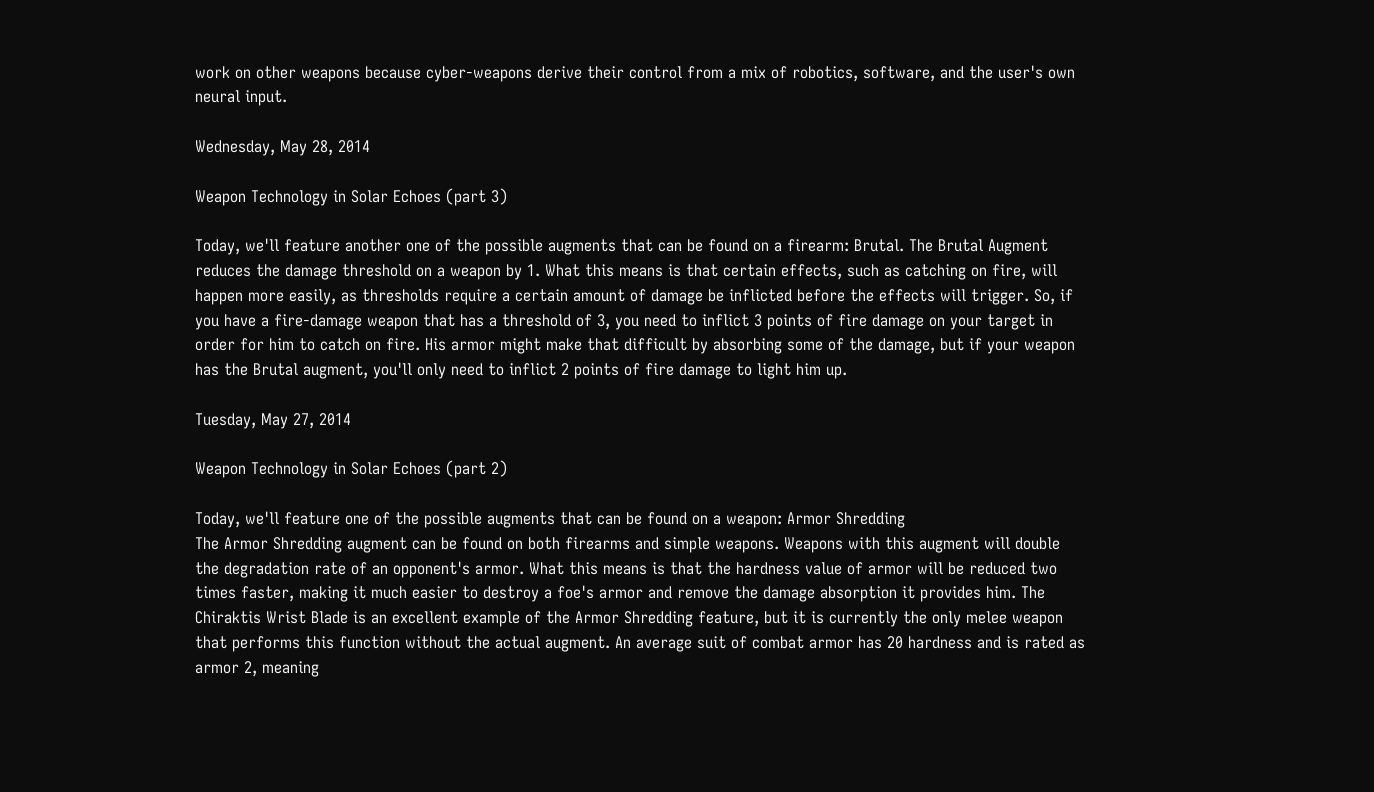work on other weapons because cyber-weapons derive their control from a mix of robotics, software, and the user's own neural input.

Wednesday, May 28, 2014

Weapon Technology in Solar Echoes (part 3)

Today, we'll feature another one of the possible augments that can be found on a firearm: Brutal. The Brutal Augment reduces the damage threshold on a weapon by 1. What this means is that certain effects, such as catching on fire, will happen more easily, as thresholds require a certain amount of damage be inflicted before the effects will trigger. So, if you have a fire-damage weapon that has a threshold of 3, you need to inflict 3 points of fire damage on your target in order for him to catch on fire. His armor might make that difficult by absorbing some of the damage, but if your weapon has the Brutal augment, you'll only need to inflict 2 points of fire damage to light him up.

Tuesday, May 27, 2014

Weapon Technology in Solar Echoes (part 2)

Today, we'll feature one of the possible augments that can be found on a weapon: Armor Shredding
The Armor Shredding augment can be found on both firearms and simple weapons. Weapons with this augment will double the degradation rate of an opponent's armor. What this means is that the hardness value of armor will be reduced two times faster, making it much easier to destroy a foe's armor and remove the damage absorption it provides him. The Chiraktis Wrist Blade is an excellent example of the Armor Shredding feature, but it is currently the only melee weapon that performs this function without the actual augment. An average suit of combat armor has 20 hardness and is rated as armor 2, meaning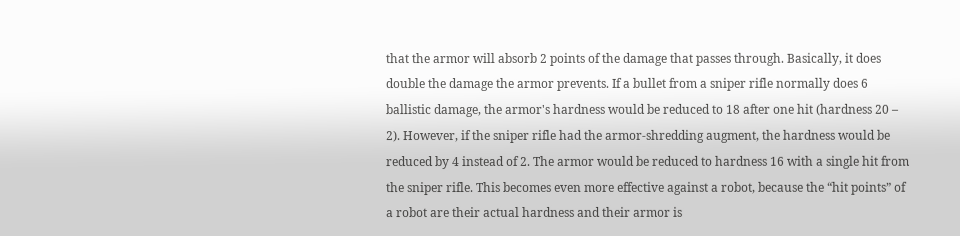that the armor will absorb 2 points of the damage that passes through. Basically, it does double the damage the armor prevents. If a bullet from a sniper rifle normally does 6 ballistic damage, the armor's hardness would be reduced to 18 after one hit (hardness 20 – 2). However, if the sniper rifle had the armor-shredding augment, the hardness would be reduced by 4 instead of 2. The armor would be reduced to hardness 16 with a single hit from the sniper rifle. This becomes even more effective against a robot, because the “hit points” of a robot are their actual hardness and their armor is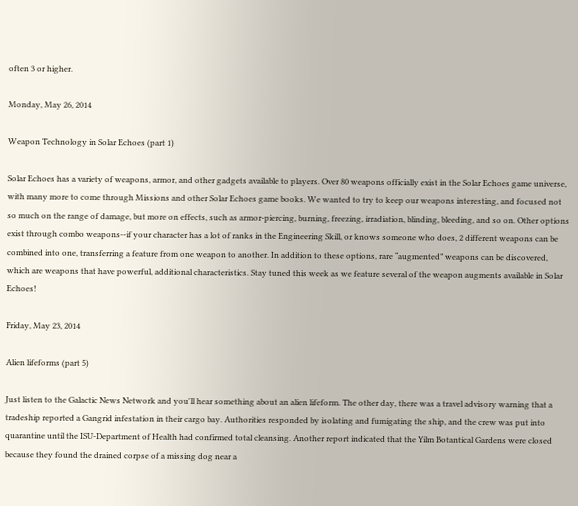often 3 or higher.

Monday, May 26, 2014

Weapon Technology in Solar Echoes (part 1)

Solar Echoes has a variety of weapons, armor, and other gadgets available to players. Over 80 weapons officially exist in the Solar Echoes game universe, with many more to come through Missions and other Solar Echoes game books. We wanted to try to keep our weapons interesting, and focused not so much on the range of damage, but more on effects, such as armor-piercing, burning, freezing, irradiation, blinding, bleeding, and so on. Other options exist through combo weapons--if your character has a lot of ranks in the Engineering Skill, or knows someone who does, 2 different weapons can be combined into one, transferring a feature from one weapon to another. In addition to these options, rare “augmented” weapons can be discovered, which are weapons that have powerful, additional characteristics. Stay tuned this week as we feature several of the weapon augments available in Solar Echoes!

Friday, May 23, 2014

Alien lifeforms (part 5)

Just listen to the Galactic News Network and you'll hear something about an alien lifeform. The other day, there was a travel advisory warning that a tradeship reported a Gangrid infestation in their cargo bay. Authorities responded by isolating and fumigating the ship, and the crew was put into quarantine until the ISU-Department of Health had confirmed total cleansing. Another report indicated that the Yilm Botantical Gardens were closed because they found the drained corpse of a missing dog near a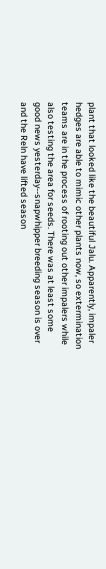plant that looked like the beautiful Jalu. Apparently, impaler hedges are able to mimic other plants now, so extermination teams are in the process of rooting out other impalers while also testing the area for seeds. There was at least some good news yesterday--snapwhipper breeding season is over and the Reln have lifted season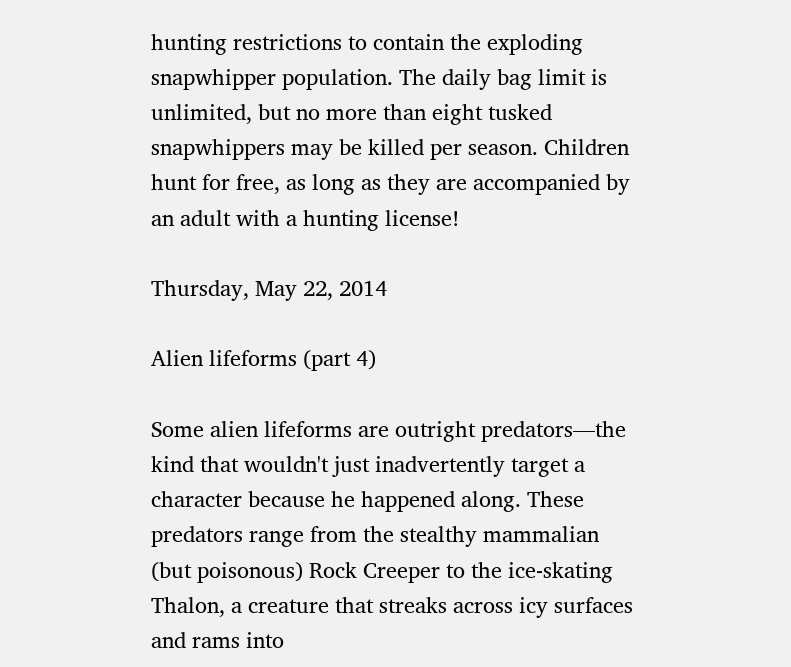hunting restrictions to contain the exploding snapwhipper population. The daily bag limit is unlimited, but no more than eight tusked snapwhippers may be killed per season. Children hunt for free, as long as they are accompanied by an adult with a hunting license!

Thursday, May 22, 2014

Alien lifeforms (part 4)

Some alien lifeforms are outright predators—the kind that wouldn't just inadvertently target a character because he happened along. These predators range from the stealthy mammalian (but poisonous) Rock Creeper to the ice-skating Thalon, a creature that streaks across icy surfaces and rams into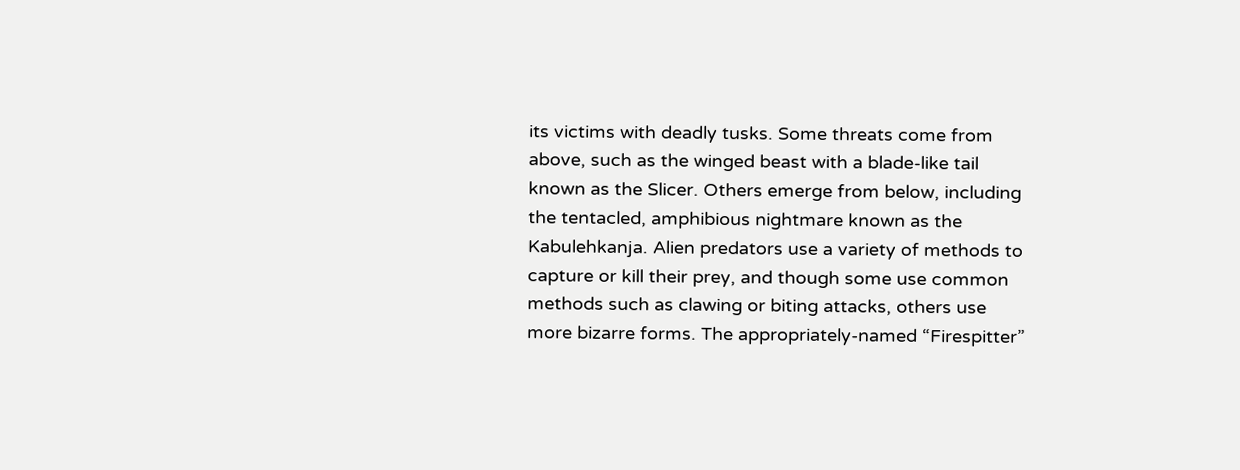its victims with deadly tusks. Some threats come from above, such as the winged beast with a blade-like tail known as the Slicer. Others emerge from below, including the tentacled, amphibious nightmare known as the Kabulehkanja. Alien predators use a variety of methods to capture or kill their prey, and though some use common methods such as clawing or biting attacks, others use more bizarre forms. The appropriately-named “Firespitter”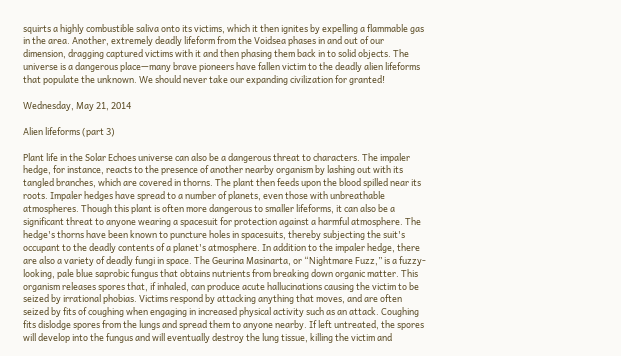squirts a highly combustible saliva onto its victims, which it then ignites by expelling a flammable gas in the area. Another, extremely deadly lifeform from the Voidsea phases in and out of our dimension, dragging captured victims with it and then phasing them back in to solid objects. The universe is a dangerous place—many brave pioneers have fallen victim to the deadly alien lifeforms that populate the unknown. We should never take our expanding civilization for granted!

Wednesday, May 21, 2014

Alien lifeforms (part 3)

Plant life in the Solar Echoes universe can also be a dangerous threat to characters. The impaler hedge, for instance, reacts to the presence of another nearby organism by lashing out with its tangled branches, which are covered in thorns. The plant then feeds upon the blood spilled near its roots. Impaler hedges have spread to a number of planets, even those with unbreathable atmospheres. Though this plant is often more dangerous to smaller lifeforms, it can also be a significant threat to anyone wearing a spacesuit for protection against a harmful atmosphere. The hedge's thorns have been known to puncture holes in spacesuits, thereby subjecting the suit's occupant to the deadly contents of a planet's atmosphere. In addition to the impaler hedge, there are also a variety of deadly fungi in space. The Geurina Masinarta, or “Nightmare Fuzz,” is a fuzzy-looking, pale blue saprobic fungus that obtains nutrients from breaking down organic matter. This organism releases spores that, if inhaled, can produce acute hallucinations causing the victim to be seized by irrational phobias. Victims respond by attacking anything that moves, and are often seized by fits of coughing when engaging in increased physical activity such as an attack. Coughing fits dislodge spores from the lungs and spread them to anyone nearby. If left untreated, the spores will develop into the fungus and will eventually destroy the lung tissue, killing the victim and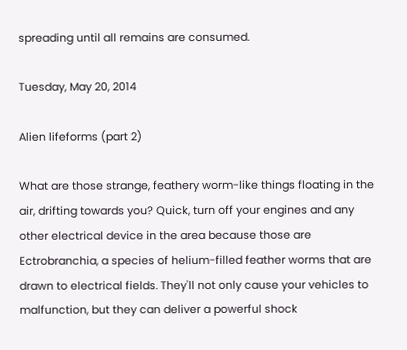spreading until all remains are consumed.

Tuesday, May 20, 2014

Alien lifeforms (part 2)

What are those strange, feathery worm-like things floating in the air, drifting towards you? Quick, turn off your engines and any other electrical device in the area because those are Ectrobranchia, a species of helium-filled feather worms that are drawn to electrical fields. They'll not only cause your vehicles to malfunction, but they can deliver a powerful shock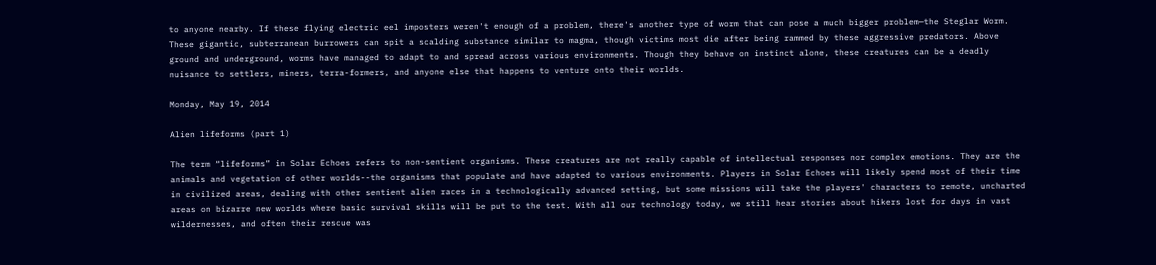to anyone nearby. If these flying electric eel imposters weren't enough of a problem, there's another type of worm that can pose a much bigger problem—the Steglar Worm. These gigantic, subterranean burrowers can spit a scalding substance similar to magma, though victims most die after being rammed by these aggressive predators. Above ground and underground, worms have managed to adapt to and spread across various environments. Though they behave on instinct alone, these creatures can be a deadly nuisance to settlers, miners, terra-formers, and anyone else that happens to venture onto their worlds.

Monday, May 19, 2014

Alien lifeforms (part 1)

The term “lifeforms” in Solar Echoes refers to non-sentient organisms. These creatures are not really capable of intellectual responses nor complex emotions. They are the animals and vegetation of other worlds--the organisms that populate and have adapted to various environments. Players in Solar Echoes will likely spend most of their time in civilized areas, dealing with other sentient alien races in a technologically advanced setting, but some missions will take the players' characters to remote, uncharted areas on bizarre new worlds where basic survival skills will be put to the test. With all our technology today, we still hear stories about hikers lost for days in vast wildernesses, and often their rescue was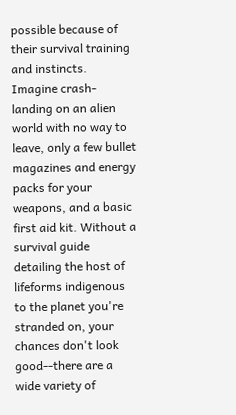possible because of their survival training and instincts. Imagine crash-landing on an alien world with no way to leave, only a few bullet magazines and energy packs for your weapons, and a basic first aid kit. Without a survival guide detailing the host of lifeforms indigenous to the planet you're stranded on, your chances don't look good--there are a wide variety of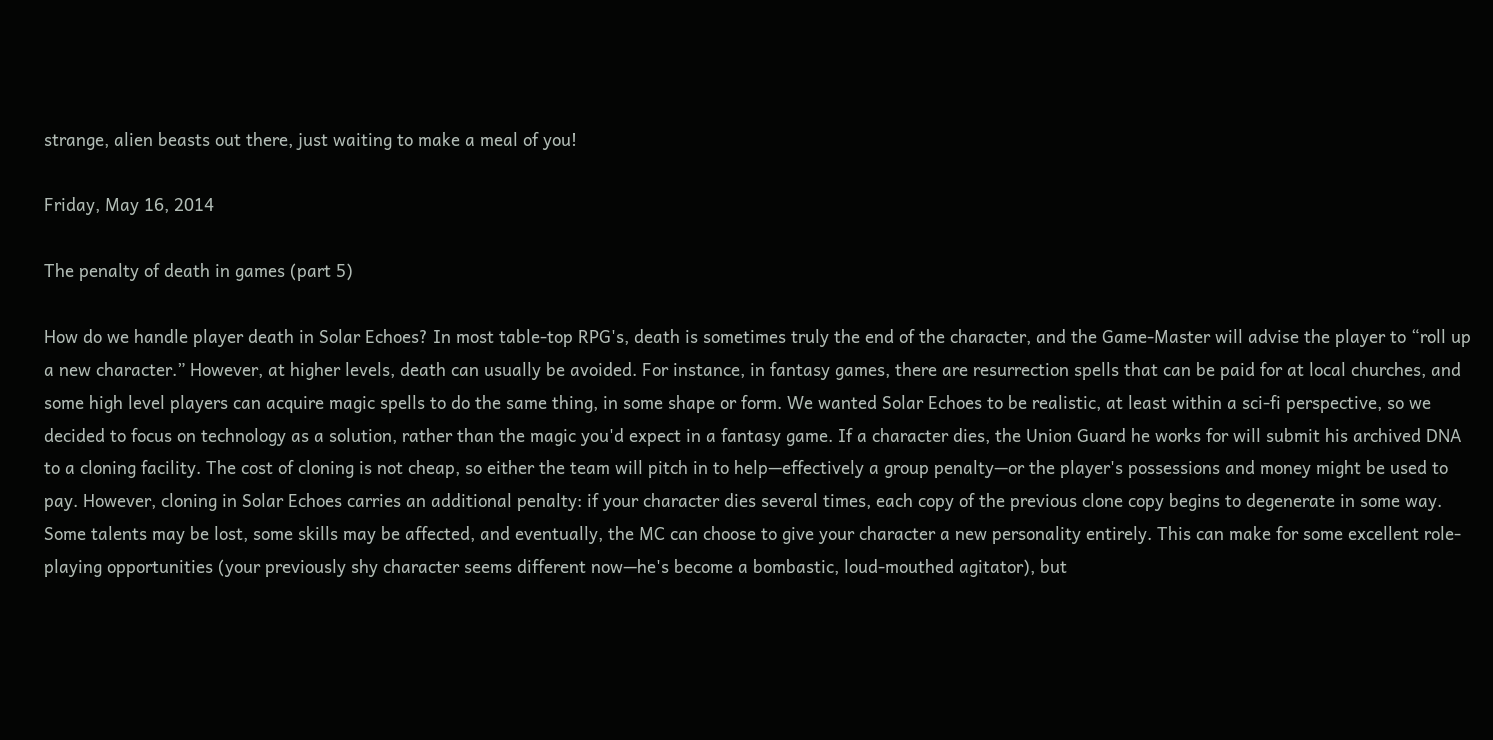strange, alien beasts out there, just waiting to make a meal of you!

Friday, May 16, 2014

The penalty of death in games (part 5)

How do we handle player death in Solar Echoes? In most table-top RPG's, death is sometimes truly the end of the character, and the Game-Master will advise the player to “roll up a new character.” However, at higher levels, death can usually be avoided. For instance, in fantasy games, there are resurrection spells that can be paid for at local churches, and some high level players can acquire magic spells to do the same thing, in some shape or form. We wanted Solar Echoes to be realistic, at least within a sci-fi perspective, so we decided to focus on technology as a solution, rather than the magic you'd expect in a fantasy game. If a character dies, the Union Guard he works for will submit his archived DNA to a cloning facility. The cost of cloning is not cheap, so either the team will pitch in to help—effectively a group penalty—or the player's possessions and money might be used to pay. However, cloning in Solar Echoes carries an additional penalty: if your character dies several times, each copy of the previous clone copy begins to degenerate in some way. Some talents may be lost, some skills may be affected, and eventually, the MC can choose to give your character a new personality entirely. This can make for some excellent role-playing opportunities (your previously shy character seems different now—he's become a bombastic, loud-mouthed agitator), but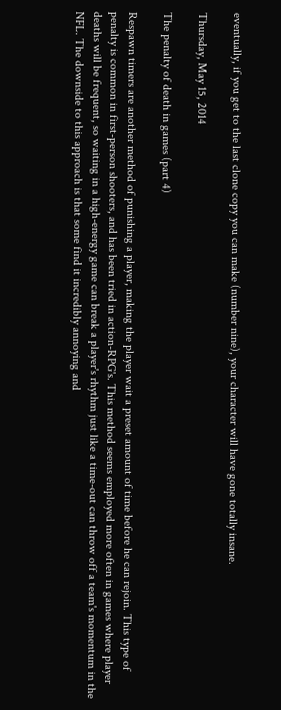eventually, if you get to the last clone copy you can make (number nine), your character will have gone totally insane.

Thursday, May 15, 2014

The penalty of death in games (part 4)

Respawn timers are another method of punishing a player, making the player wait a preset amount of time before he can rejoin. This type of penalty is common in first-person shooters, and has been tried in action-RPG's. This method seems employed more often in games where player deaths will be frequent, so waiting in a high-energy game can break a player's rhythm just like a time-out can throw off a team's momentum in the NFL. The downside to this approach is that some find it incredibly annoying and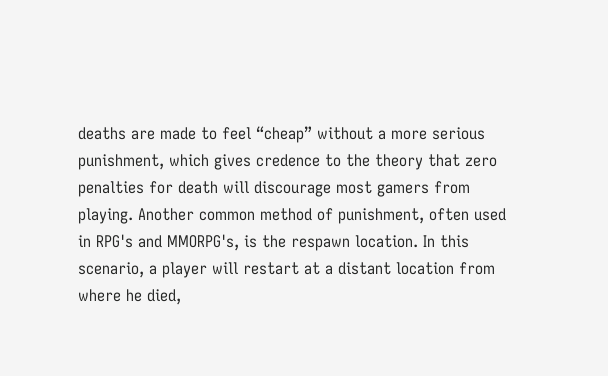deaths are made to feel “cheap” without a more serious punishment, which gives credence to the theory that zero penalties for death will discourage most gamers from playing. Another common method of punishment, often used in RPG's and MMORPG's, is the respawn location. In this scenario, a player will restart at a distant location from where he died,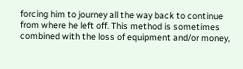forcing him to journey all the way back to continue from where he left off. This method is sometimes combined with the loss of equipment and/or money,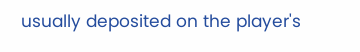usually deposited on the player's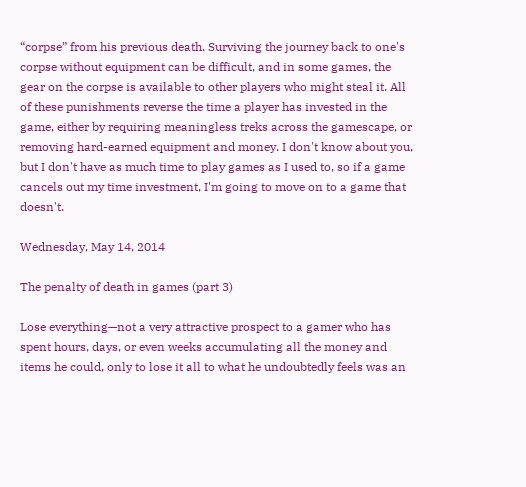“corpse” from his previous death. Surviving the journey back to one's corpse without equipment can be difficult, and in some games, the gear on the corpse is available to other players who might steal it. All of these punishments reverse the time a player has invested in the game, either by requiring meaningless treks across the gamescape, or removing hard-earned equipment and money. I don't know about you, but I don't have as much time to play games as I used to, so if a game cancels out my time investment, I'm going to move on to a game that doesn't.

Wednesday, May 14, 2014

The penalty of death in games (part 3)

Lose everything—not a very attractive prospect to a gamer who has spent hours, days, or even weeks accumulating all the money and items he could, only to lose it all to what he undoubtedly feels was an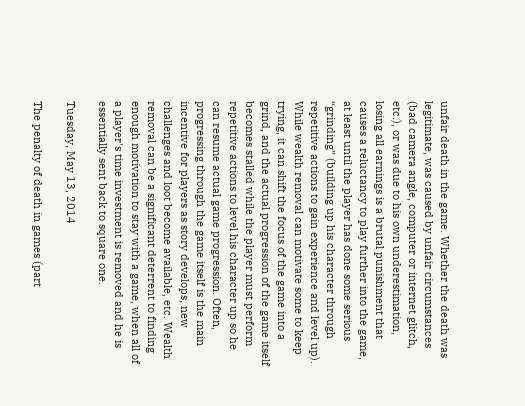unfair death in the game. Whether the death was legitimate, was caused by unfair circumstances (bad camera angle, computer or internet glitch, etc.), or was due to his own underestimation, losing all earnings is a brutal punishment that causes a reluctancy to play further into the game, at least until the player has done some serious “grinding” (building up his character through repetitive actions to gain experience and level up). While wealth removal can motivate some to keep trying, it can shift the focus of the game into a grind, and the actual progression of the game itself becomes stalled while the player must perform repetitive actions to level his character up so he can resume actual game progression. Often, progressing through the game itself is the main incentive for players as story develops, new challenges and loot become available, etc. Wealth removal can be a significant deterrent to finding enough motivation to stay with a game, when all of a player's time investment is removed and he is essentially sent back to square one.

Tuesday, May 13, 2014

The penalty of death in games (part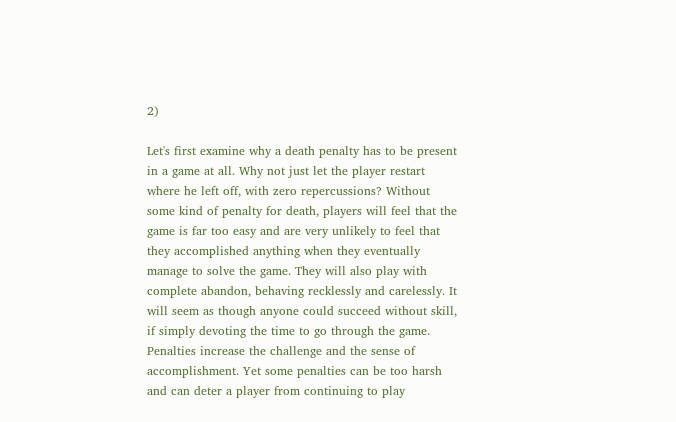2)

Let's first examine why a death penalty has to be present in a game at all. Why not just let the player restart where he left off, with zero repercussions? Without some kind of penalty for death, players will feel that the game is far too easy and are very unlikely to feel that they accomplished anything when they eventually manage to solve the game. They will also play with complete abandon, behaving recklessly and carelessly. It will seem as though anyone could succeed without skill, if simply devoting the time to go through the game. Penalties increase the challenge and the sense of accomplishment. Yet some penalties can be too harsh and can deter a player from continuing to play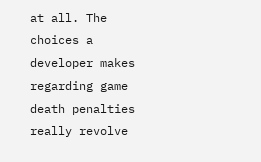at all. The choices a developer makes regarding game death penalties really revolve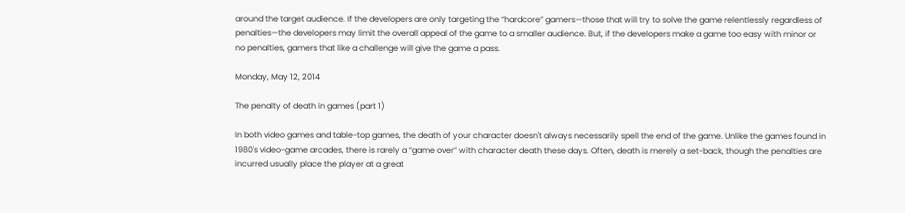around the target audience. If the developers are only targeting the “hardcore” gamers—those that will try to solve the game relentlessly regardless of penalties—the developers may limit the overall appeal of the game to a smaller audience. But, if the developers make a game too easy with minor or no penalties, gamers that like a challenge will give the game a pass.

Monday, May 12, 2014

The penalty of death in games (part 1)

In both video games and table-top games, the death of your character doesn't always necessarily spell the end of the game. Unlike the games found in 1980's video-game arcades, there is rarely a “game over” with character death these days. Often, death is merely a set-back, though the penalties are incurred usually place the player at a great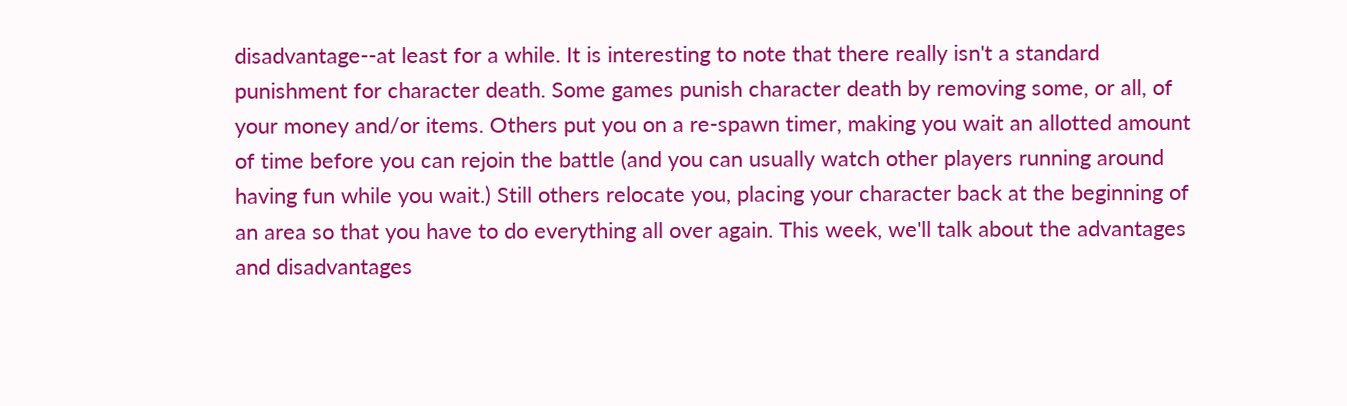disadvantage--at least for a while. It is interesting to note that there really isn't a standard punishment for character death. Some games punish character death by removing some, or all, of your money and/or items. Others put you on a re-spawn timer, making you wait an allotted amount of time before you can rejoin the battle (and you can usually watch other players running around having fun while you wait.) Still others relocate you, placing your character back at the beginning of an area so that you have to do everything all over again. This week, we'll talk about the advantages and disadvantages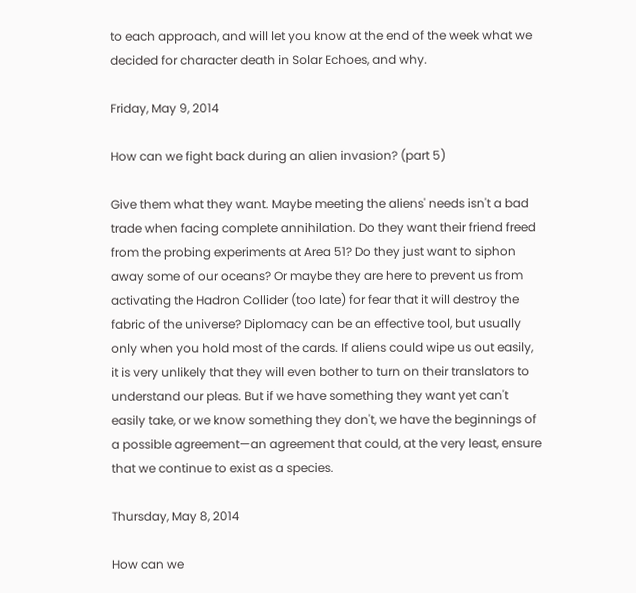to each approach, and will let you know at the end of the week what we decided for character death in Solar Echoes, and why.

Friday, May 9, 2014

How can we fight back during an alien invasion? (part 5)

Give them what they want. Maybe meeting the aliens' needs isn't a bad trade when facing complete annihilation. Do they want their friend freed from the probing experiments at Area 51? Do they just want to siphon away some of our oceans? Or maybe they are here to prevent us from activating the Hadron Collider (too late) for fear that it will destroy the fabric of the universe? Diplomacy can be an effective tool, but usually only when you hold most of the cards. If aliens could wipe us out easily, it is very unlikely that they will even bother to turn on their translators to understand our pleas. But if we have something they want yet can't easily take, or we know something they don't, we have the beginnings of a possible agreement—an agreement that could, at the very least, ensure that we continue to exist as a species.

Thursday, May 8, 2014

How can we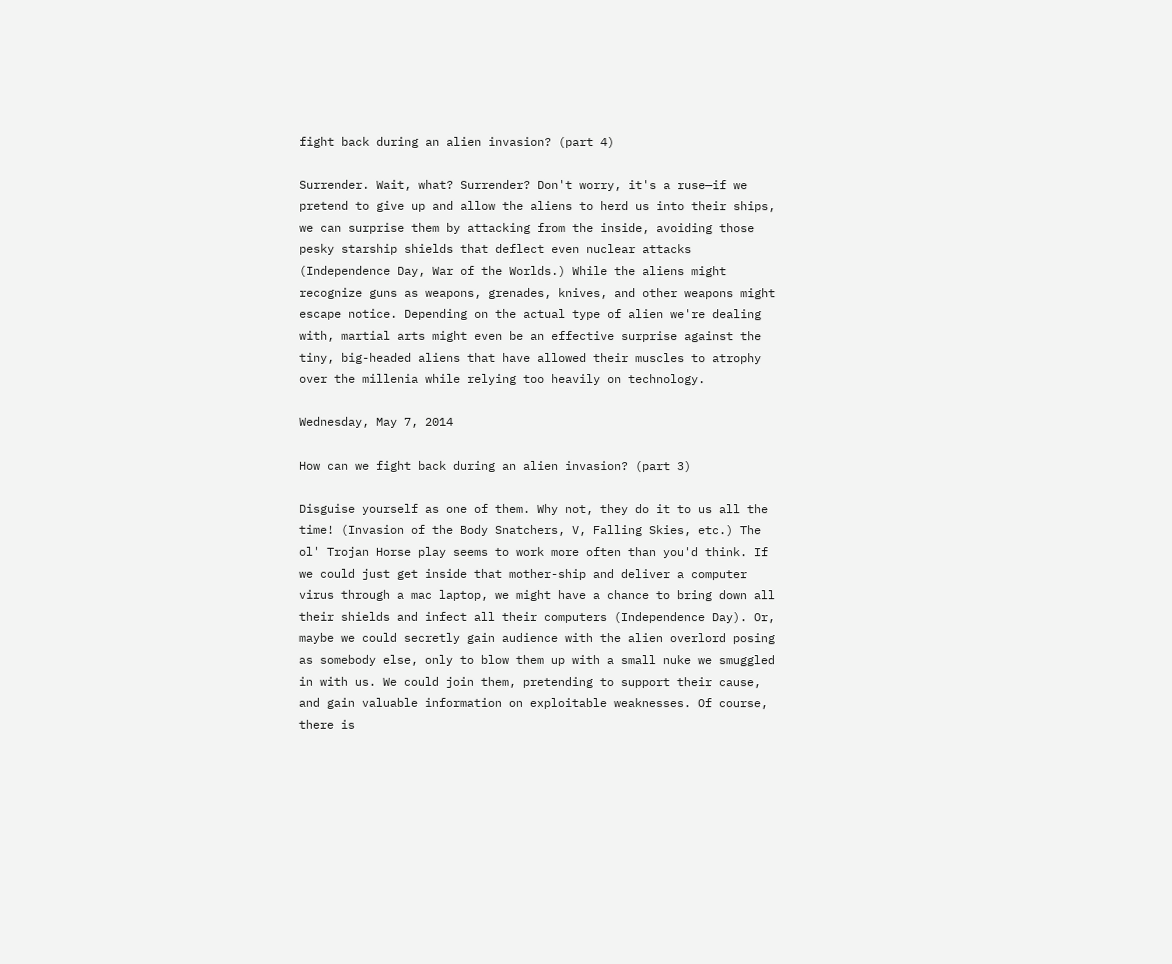fight back during an alien invasion? (part 4)

Surrender. Wait, what? Surrender? Don't worry, it's a ruse—if we pretend to give up and allow the aliens to herd us into their ships, we can surprise them by attacking from the inside, avoiding those pesky starship shields that deflect even nuclear attacks (Independence Day, War of the Worlds.) While the aliens might recognize guns as weapons, grenades, knives, and other weapons might escape notice. Depending on the actual type of alien we're dealing with, martial arts might even be an effective surprise against the tiny, big-headed aliens that have allowed their muscles to atrophy over the millenia while relying too heavily on technology.

Wednesday, May 7, 2014

How can we fight back during an alien invasion? (part 3)

Disguise yourself as one of them. Why not, they do it to us all the time! (Invasion of the Body Snatchers, V, Falling Skies, etc.) The ol' Trojan Horse play seems to work more often than you'd think. If we could just get inside that mother-ship and deliver a computer virus through a mac laptop, we might have a chance to bring down all their shields and infect all their computers (Independence Day). Or, maybe we could secretly gain audience with the alien overlord posing as somebody else, only to blow them up with a small nuke we smuggled in with us. We could join them, pretending to support their cause, and gain valuable information on exploitable weaknesses. Of course, there is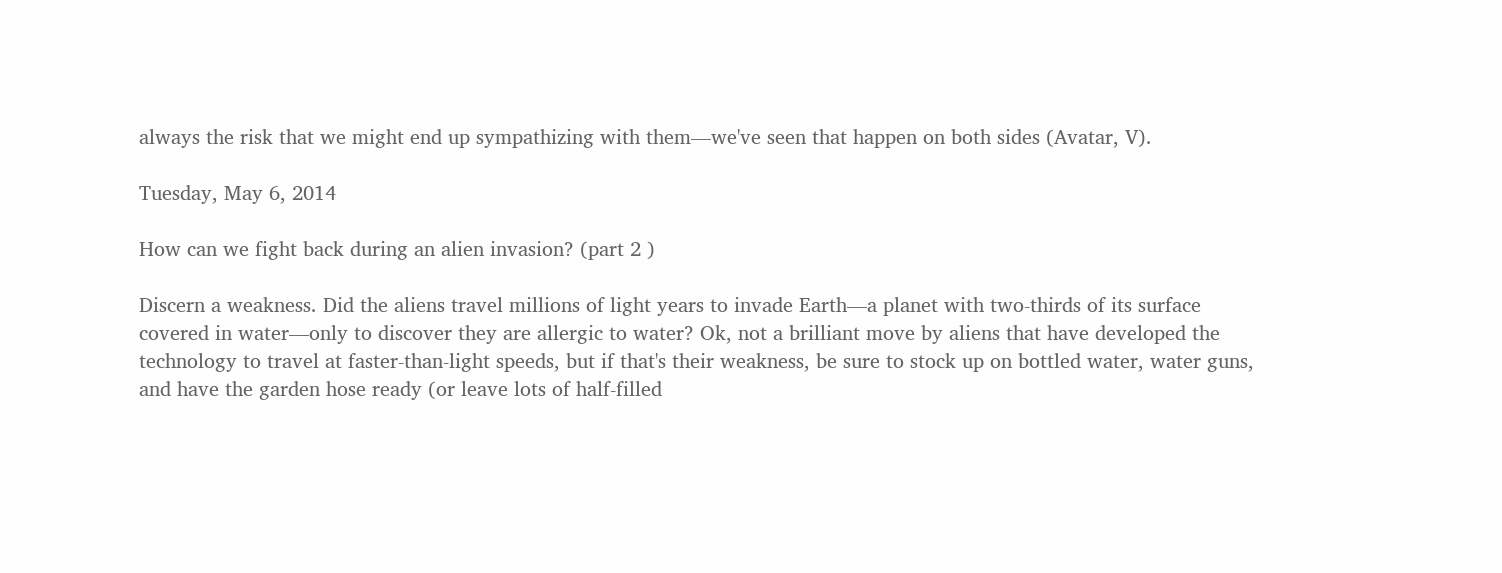always the risk that we might end up sympathizing with them—we've seen that happen on both sides (Avatar, V).

Tuesday, May 6, 2014

How can we fight back during an alien invasion? (part 2 )

Discern a weakness. Did the aliens travel millions of light years to invade Earth—a planet with two-thirds of its surface covered in water—only to discover they are allergic to water? Ok, not a brilliant move by aliens that have developed the technology to travel at faster-than-light speeds, but if that's their weakness, be sure to stock up on bottled water, water guns, and have the garden hose ready (or leave lots of half-filled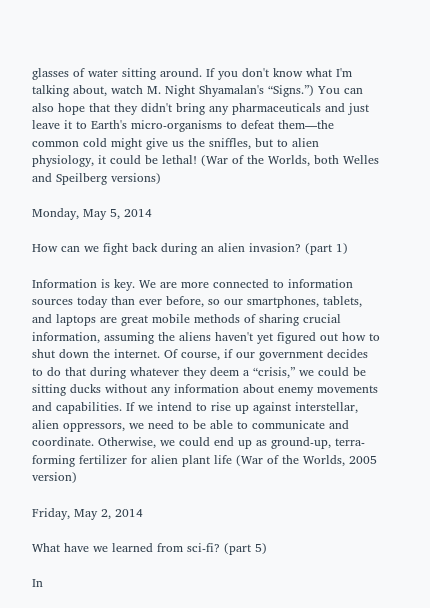glasses of water sitting around. If you don't know what I'm talking about, watch M. Night Shyamalan's “Signs.”) You can also hope that they didn't bring any pharmaceuticals and just leave it to Earth's micro-organisms to defeat them—the common cold might give us the sniffles, but to alien physiology, it could be lethal! (War of the Worlds, both Welles and Speilberg versions)

Monday, May 5, 2014

How can we fight back during an alien invasion? (part 1)

Information is key. We are more connected to information sources today than ever before, so our smartphones, tablets, and laptops are great mobile methods of sharing crucial information, assuming the aliens haven't yet figured out how to shut down the internet. Of course, if our government decides to do that during whatever they deem a “crisis,” we could be sitting ducks without any information about enemy movements and capabilities. If we intend to rise up against interstellar, alien oppressors, we need to be able to communicate and coordinate. Otherwise, we could end up as ground-up, terra-forming fertilizer for alien plant life (War of the Worlds, 2005 version)

Friday, May 2, 2014

What have we learned from sci-fi? (part 5)

In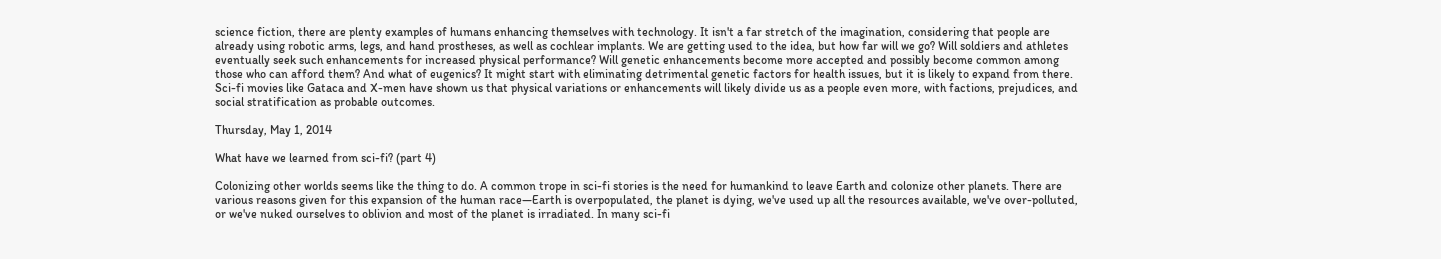science fiction, there are plenty examples of humans enhancing themselves with technology. It isn't a far stretch of the imagination, considering that people are already using robotic arms, legs, and hand prostheses, as well as cochlear implants. We are getting used to the idea, but how far will we go? Will soldiers and athletes eventually seek such enhancements for increased physical performance? Will genetic enhancements become more accepted and possibly become common among those who can afford them? And what of eugenics? It might start with eliminating detrimental genetic factors for health issues, but it is likely to expand from there. Sci-fi movies like Gataca and X-men have shown us that physical variations or enhancements will likely divide us as a people even more, with factions, prejudices, and social stratification as probable outcomes.

Thursday, May 1, 2014

What have we learned from sci-fi? (part 4)

Colonizing other worlds seems like the thing to do. A common trope in sci-fi stories is the need for humankind to leave Earth and colonize other planets. There are various reasons given for this expansion of the human race—Earth is overpopulated, the planet is dying, we've used up all the resources available, we've over-polluted, or we've nuked ourselves to oblivion and most of the planet is irradiated. In many sci-fi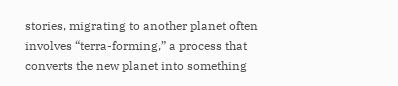stories, migrating to another planet often involves “terra-forming,” a process that converts the new planet into something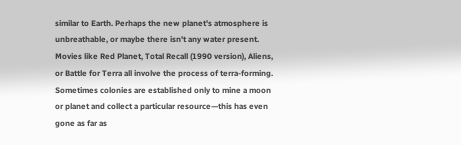similar to Earth. Perhaps the new planet's atmosphere is unbreathable, or maybe there isn't any water present. Movies like Red Planet, Total Recall (1990 version), Aliens, or Battle for Terra all involve the process of terra-forming. Sometimes colonies are established only to mine a moon or planet and collect a particular resource—this has even gone as far as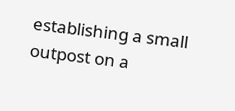establishing a small outpost on a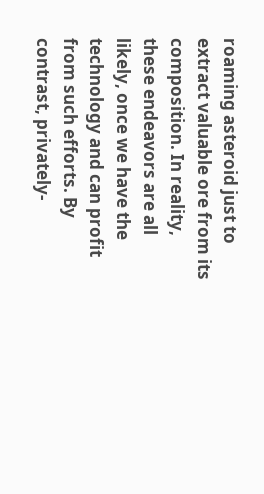roaming asteroid just to extract valuable ore from its composition. In reality, these endeavors are all likely, once we have the technology and can profit from such efforts. By contrast, privately-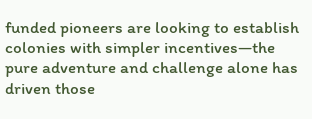funded pioneers are looking to establish colonies with simpler incentives—the pure adventure and challenge alone has driven those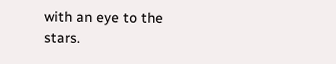with an eye to the stars.